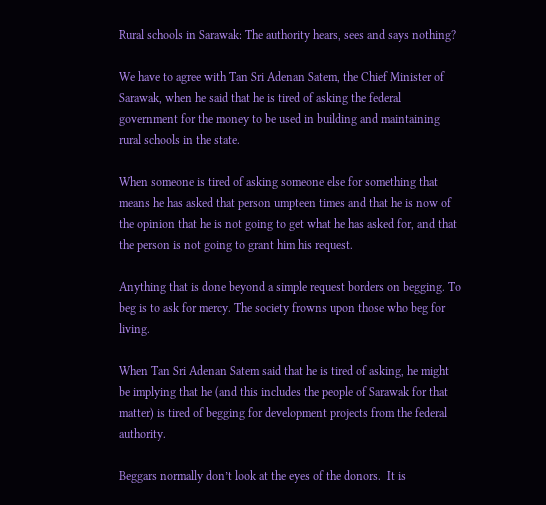Rural schools in Sarawak: The authority hears, sees and says nothing?

We have to agree with Tan Sri Adenan Satem, the Chief Minister of Sarawak, when he said that he is tired of asking the federal government for the money to be used in building and maintaining rural schools in the state.

When someone is tired of asking someone else for something that means he has asked that person umpteen times and that he is now of the opinion that he is not going to get what he has asked for, and that the person is not going to grant him his request.

Anything that is done beyond a simple request borders on begging. To beg is to ask for mercy. The society frowns upon those who beg for living.

When Tan Sri Adenan Satem said that he is tired of asking, he might be implying that he (and this includes the people of Sarawak for that matter) is tired of begging for development projects from the federal authority.

Beggars normally don’t look at the eyes of the donors.  It is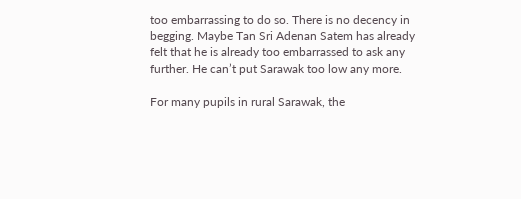too embarrassing to do so. There is no decency in begging. Maybe Tan Sri Adenan Satem has already felt that he is already too embarrassed to ask any further. He can’t put Sarawak too low any more.

For many pupils in rural Sarawak, the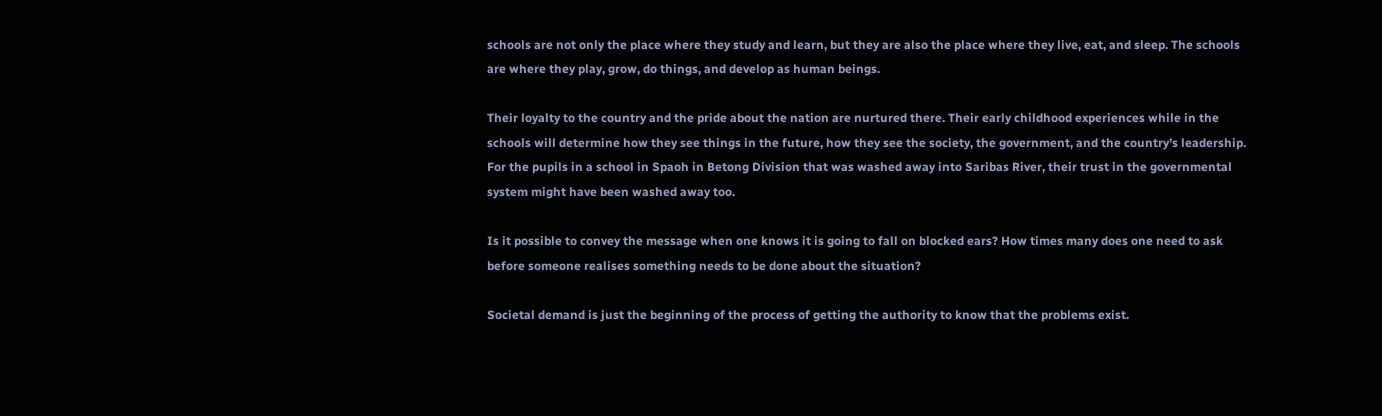schools are not only the place where they study and learn, but they are also the place where they live, eat, and sleep. The schools are where they play, grow, do things, and develop as human beings.

Their loyalty to the country and the pride about the nation are nurtured there. Their early childhood experiences while in the schools will determine how they see things in the future, how they see the society, the government, and the country’s leadership. For the pupils in a school in Spaoh in Betong Division that was washed away into Saribas River, their trust in the governmental system might have been washed away too.

Is it possible to convey the message when one knows it is going to fall on blocked ears? How times many does one need to ask before someone realises something needs to be done about the situation?

Societal demand is just the beginning of the process of getting the authority to know that the problems exist.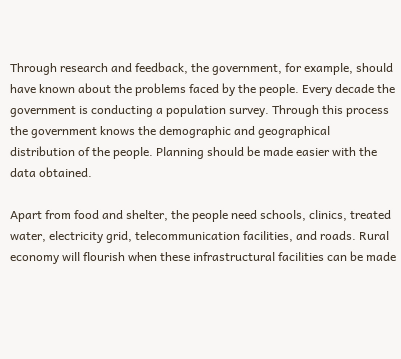Through research and feedback, the government, for example, should have known about the problems faced by the people. Every decade the government is conducting a population survey. Through this process the government knows the demographic and geographical distribution of the people. Planning should be made easier with the data obtained.

Apart from food and shelter, the people need schools, clinics, treated water, electricity grid, telecommunication facilities, and roads. Rural economy will flourish when these infrastructural facilities can be made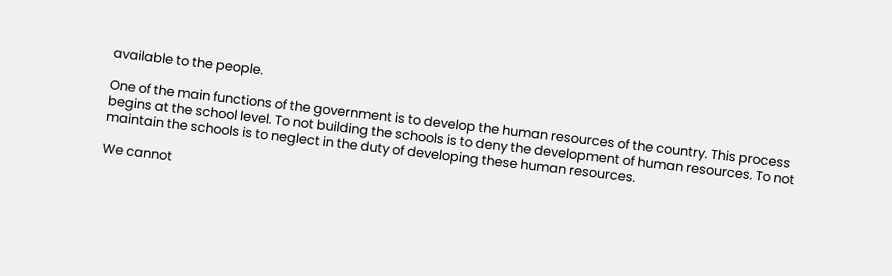available to the people.

One of the main functions of the government is to develop the human resources of the country. This process begins at the school level. To not building the schools is to deny the development of human resources. To not maintain the schools is to neglect in the duty of developing these human resources.

We cannot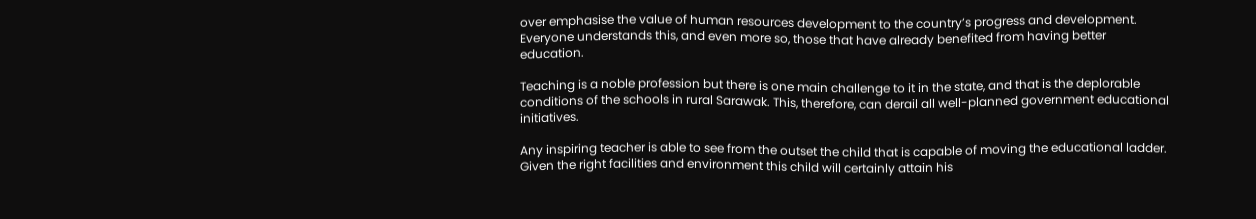over emphasise the value of human resources development to the country’s progress and development. Everyone understands this, and even more so, those that have already benefited from having better education.

Teaching is a noble profession but there is one main challenge to it in the state, and that is the deplorable conditions of the schools in rural Sarawak. This, therefore, can derail all well-planned government educational initiatives.

Any inspiring teacher is able to see from the outset the child that is capable of moving the educational ladder.  Given the right facilities and environment this child will certainly attain his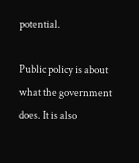potential.

Public policy is about what the government does. It is also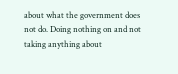about what the government does not do. Doing nothing on and not taking anything about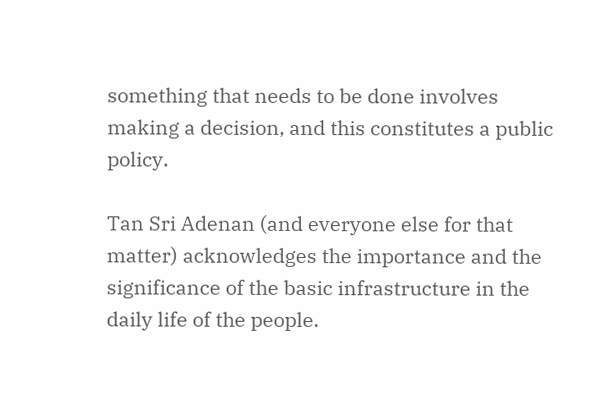something that needs to be done involves making a decision, and this constitutes a public policy.

Tan Sri Adenan (and everyone else for that matter) acknowledges the importance and the significance of the basic infrastructure in the daily life of the people.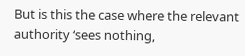But is this the case where the relevant authority ‘sees nothing,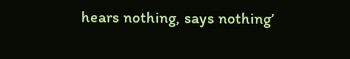hears nothing, says nothing’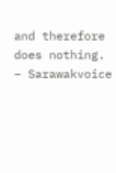and therefore does nothing. – Sarawakvoice